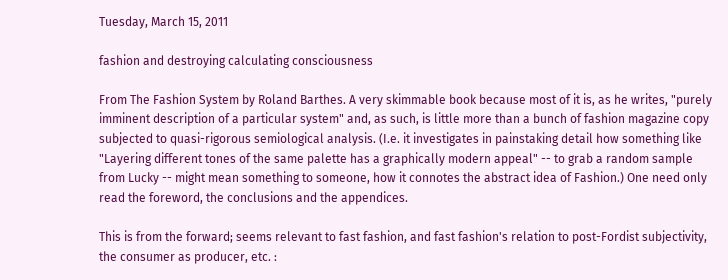Tuesday, March 15, 2011

fashion and destroying calculating consciousness

From The Fashion System by Roland Barthes. A very skimmable book because most of it is, as he writes, "purely imminent description of a particular system" and, as such, is little more than a bunch of fashion magazine copy subjected to quasi-rigorous semiological analysis. (I.e. it investigates in painstaking detail how something like "Layering different tones of the same palette has a graphically modern appeal" -- to grab a random sample from Lucky -- might mean something to someone, how it connotes the abstract idea of Fashion.) One need only read the foreword, the conclusions and the appendices.

This is from the forward; seems relevant to fast fashion, and fast fashion's relation to post-Fordist subjectivity, the consumer as producer, etc. :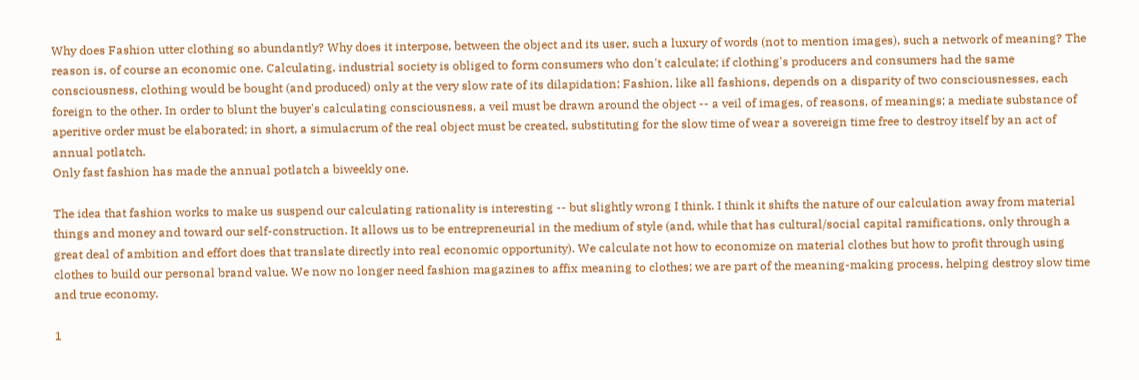Why does Fashion utter clothing so abundantly? Why does it interpose, between the object and its user, such a luxury of words (not to mention images), such a network of meaning? The reason is, of course an economic one. Calculating, industrial society is obliged to form consumers who don't calculate; if clothing's producers and consumers had the same consciousness, clothing would be bought (and produced) only at the very slow rate of its dilapidation; Fashion, like all fashions, depends on a disparity of two consciousnesses, each foreign to the other. In order to blunt the buyer's calculating consciousness, a veil must be drawn around the object -- a veil of images, of reasons, of meanings; a mediate substance of aperitive order must be elaborated; in short, a simulacrum of the real object must be created, substituting for the slow time of wear a sovereign time free to destroy itself by an act of annual potlatch.
Only fast fashion has made the annual potlatch a biweekly one.

The idea that fashion works to make us suspend our calculating rationality is interesting -- but slightly wrong I think. I think it shifts the nature of our calculation away from material things and money and toward our self-construction. It allows us to be entrepreneurial in the medium of style (and, while that has cultural/social capital ramifications, only through a great deal of ambition and effort does that translate directly into real economic opportunity). We calculate not how to economize on material clothes but how to profit through using clothes to build our personal brand value. We now no longer need fashion magazines to affix meaning to clothes; we are part of the meaning-making process, helping destroy slow time and true economy.

1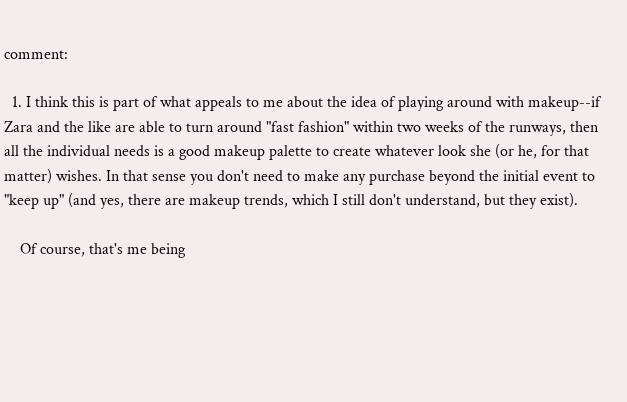comment:

  1. I think this is part of what appeals to me about the idea of playing around with makeup--if Zara and the like are able to turn around "fast fashion" within two weeks of the runways, then all the individual needs is a good makeup palette to create whatever look she (or he, for that matter) wishes. In that sense you don't need to make any purchase beyond the initial event to "keep up" (and yes, there are makeup trends, which I still don't understand, but they exist).

    Of course, that's me being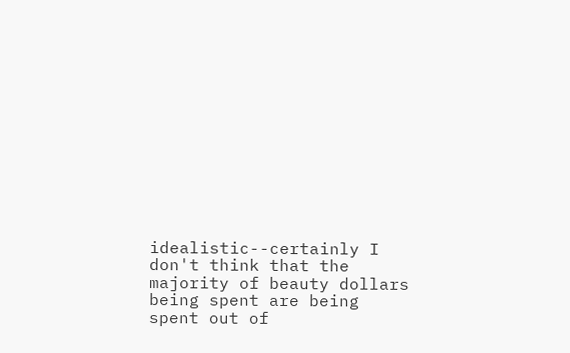idealistic--certainly I don't think that the majority of beauty dollars being spent are being spent out of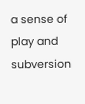a sense of play and subversion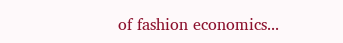of fashion economics...